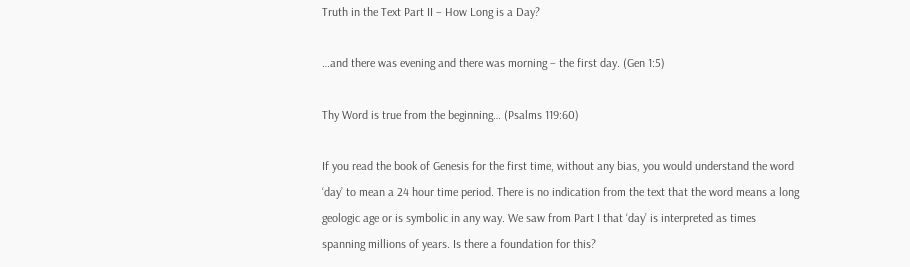Truth in the Text Part II – How Long is a Day?

…and there was evening and there was morning – the first day. (Gen 1:5)

Thy Word is true from the beginning… (Psalms 119:60)

If you read the book of Genesis for the first time, without any bias, you would understand the word ‘day’ to mean a 24 hour time period. There is no indication from the text that the word means a long geologic age or is symbolic in any way. We saw from Part I that ‘day’ is interpreted as times spanning millions of years. Is there a foundation for this?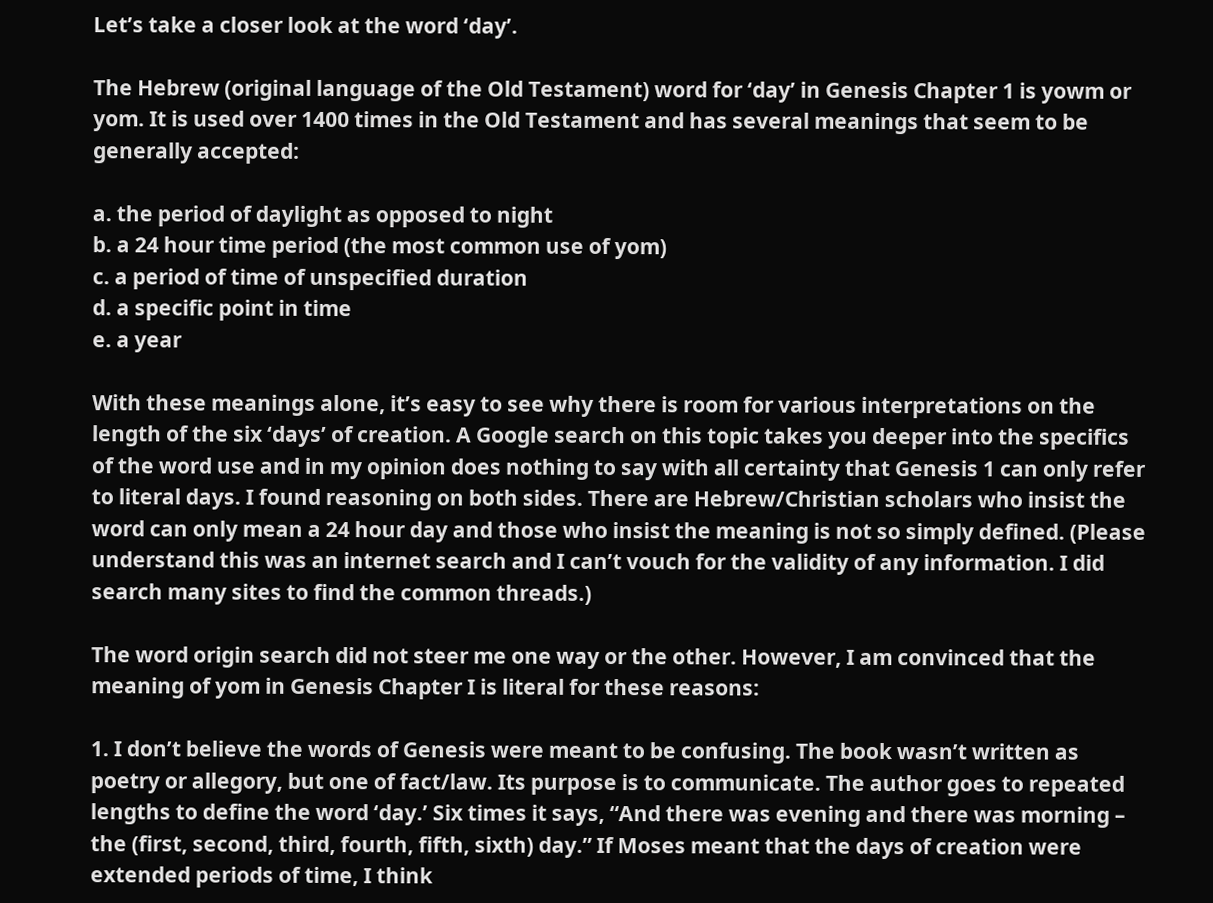Let’s take a closer look at the word ‘day’.

The Hebrew (original language of the Old Testament) word for ‘day’ in Genesis Chapter 1 is yowm or yom. It is used over 1400 times in the Old Testament and has several meanings that seem to be generally accepted:

a. the period of daylight as opposed to night
b. a 24 hour time period (the most common use of yom)
c. a period of time of unspecified duration
d. a specific point in time
e. a year

With these meanings alone, it’s easy to see why there is room for various interpretations on the length of the six ‘days’ of creation. A Google search on this topic takes you deeper into the specifics of the word use and in my opinion does nothing to say with all certainty that Genesis 1 can only refer to literal days. I found reasoning on both sides. There are Hebrew/Christian scholars who insist the word can only mean a 24 hour day and those who insist the meaning is not so simply defined. (Please understand this was an internet search and I can’t vouch for the validity of any information. I did search many sites to find the common threads.)

The word origin search did not steer me one way or the other. However, I am convinced that the meaning of yom in Genesis Chapter I is literal for these reasons:

1. I don’t believe the words of Genesis were meant to be confusing. The book wasn’t written as poetry or allegory, but one of fact/law. Its purpose is to communicate. The author goes to repeated lengths to define the word ‘day.’ Six times it says, “And there was evening and there was morning – the (first, second, third, fourth, fifth, sixth) day.” If Moses meant that the days of creation were extended periods of time, I think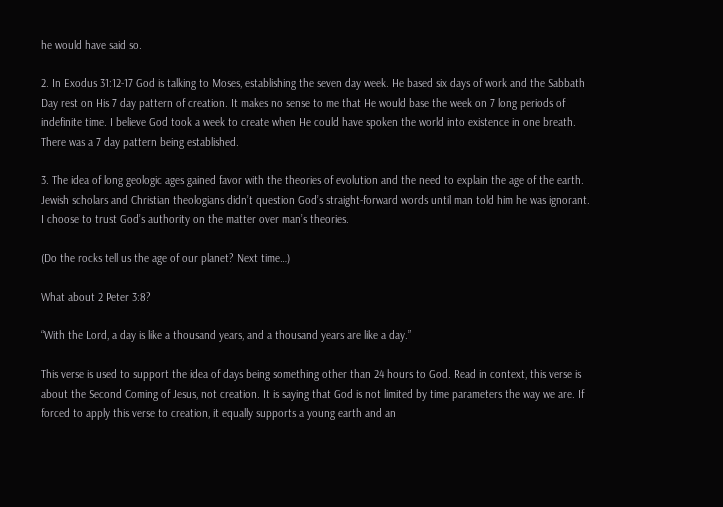he would have said so.

2. In Exodus 31:12-17 God is talking to Moses, establishing the seven day week. He based six days of work and the Sabbath Day rest on His 7 day pattern of creation. It makes no sense to me that He would base the week on 7 long periods of indefinite time. I believe God took a week to create when He could have spoken the world into existence in one breath. There was a 7 day pattern being established.

3. The idea of long geologic ages gained favor with the theories of evolution and the need to explain the age of the earth. Jewish scholars and Christian theologians didn’t question God’s straight-forward words until man told him he was ignorant. I choose to trust God’s authority on the matter over man’s theories.

(Do the rocks tell us the age of our planet? Next time…)

What about 2 Peter 3:8?

“With the Lord, a day is like a thousand years, and a thousand years are like a day.”

This verse is used to support the idea of days being something other than 24 hours to God. Read in context, this verse is about the Second Coming of Jesus, not creation. It is saying that God is not limited by time parameters the way we are. If forced to apply this verse to creation, it equally supports a young earth and an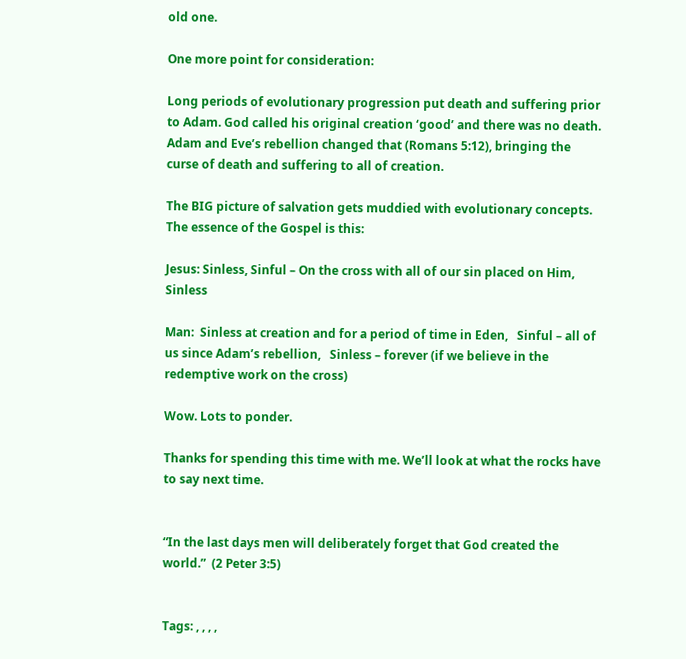old one.

One more point for consideration:

Long periods of evolutionary progression put death and suffering prior to Adam. God called his original creation ‘good’ and there was no death. Adam and Eve’s rebellion changed that (Romans 5:12), bringing the curse of death and suffering to all of creation.

The BIG picture of salvation gets muddied with evolutionary concepts. The essence of the Gospel is this:

Jesus: Sinless, Sinful – On the cross with all of our sin placed on Him, Sinless

Man:  Sinless at creation and for a period of time in Eden,   Sinful – all of us since Adam’s rebellion,   Sinless – forever (if we believe in the redemptive work on the cross)

Wow. Lots to ponder.

Thanks for spending this time with me. We’ll look at what the rocks have to say next time.


“In the last days men will deliberately forget that God created the world.”  (2 Peter 3:5)


Tags: , , , ,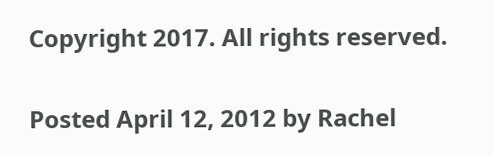Copyright 2017. All rights reserved.

Posted April 12, 2012 by Rachel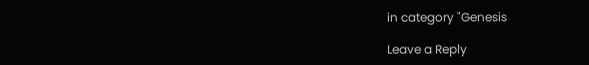in category "Genesis

Leave a Reply